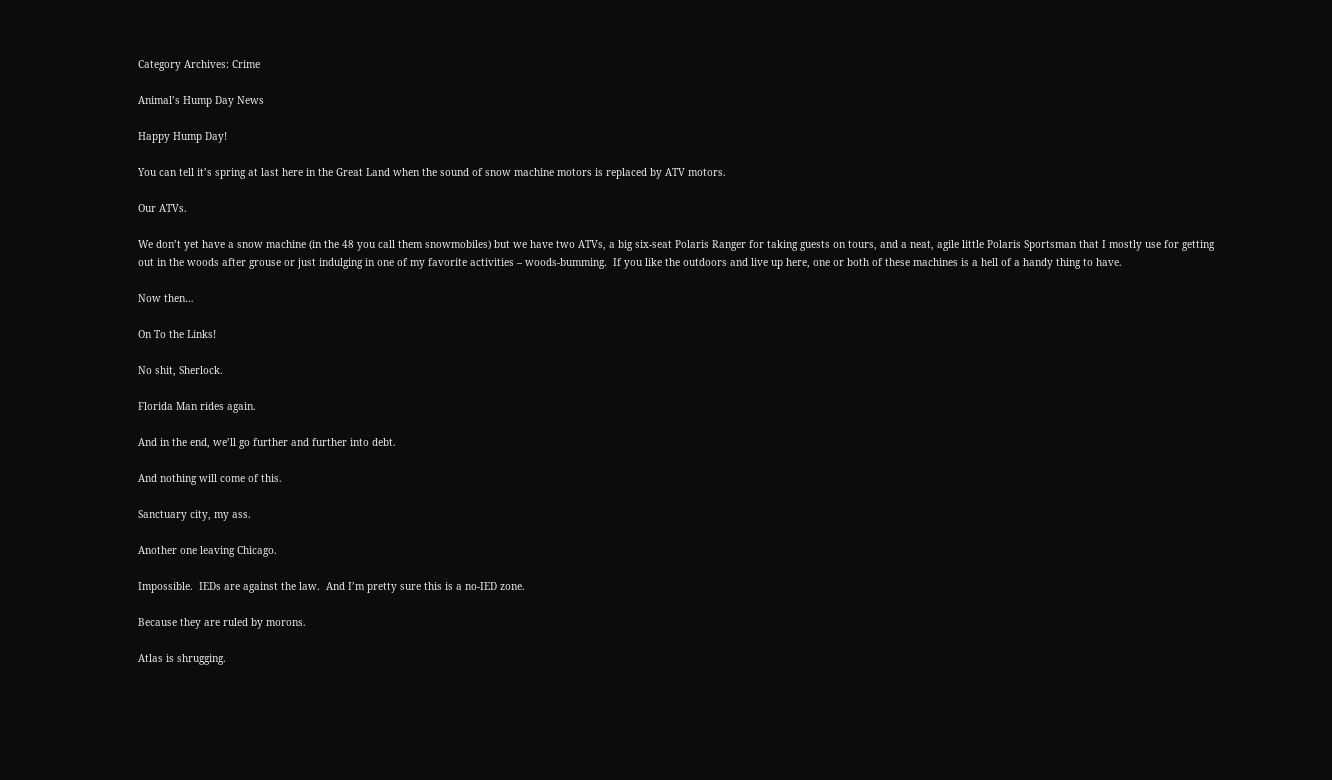Category Archives: Crime

Animal’s Hump Day News

Happy Hump Day!

You can tell it’s spring at last here in the Great Land when the sound of snow machine motors is replaced by ATV motors.

Our ATVs.

We don’t yet have a snow machine (in the 48 you call them snowmobiles) but we have two ATVs, a big six-seat Polaris Ranger for taking guests on tours, and a neat, agile little Polaris Sportsman that I mostly use for getting out in the woods after grouse or just indulging in one of my favorite activities – woods-bumming.  If you like the outdoors and live up here, one or both of these machines is a hell of a handy thing to have.

Now then…

On To the Links!

No shit, Sherlock.

Florida Man rides again.

And in the end, we’ll go further and further into debt.

And nothing will come of this.

Sanctuary city, my ass.

Another one leaving Chicago.

Impossible.  IEDs are against the law.  And I’m pretty sure this is a no-IED zone.

Because they are ruled by morons.

Atlas is shrugging.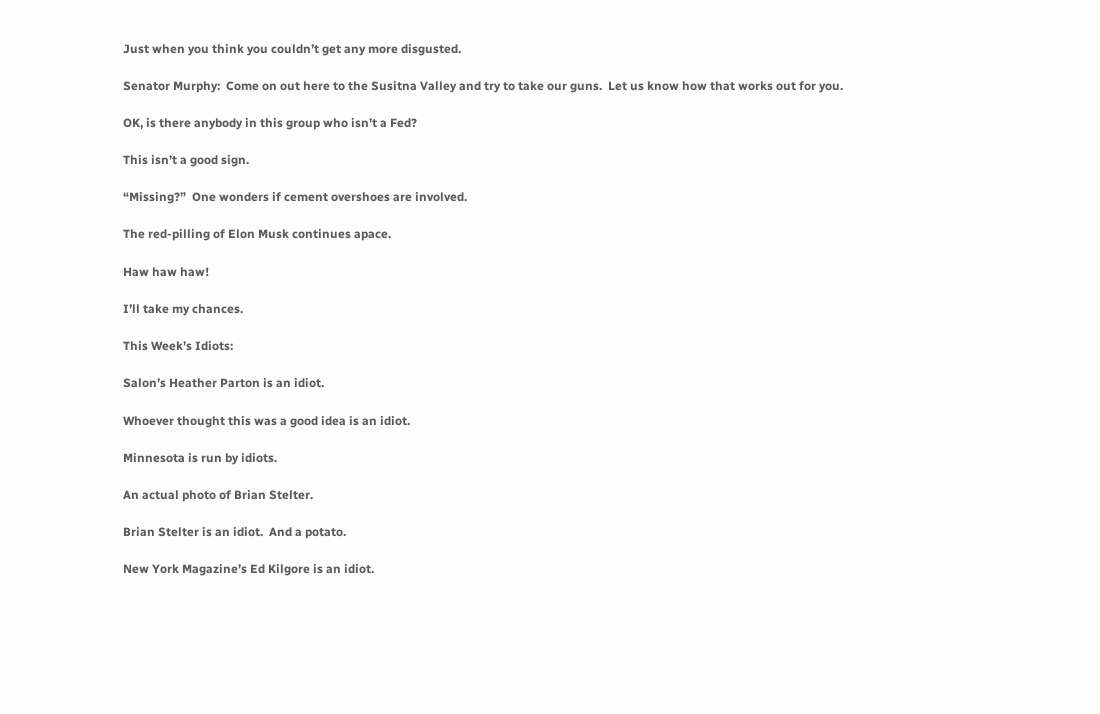Just when you think you couldn’t get any more disgusted.

Senator Murphy:  Come on out here to the Susitna Valley and try to take our guns.  Let us know how that works out for you.

OK, is there anybody in this group who isn’t a Fed?

This isn’t a good sign.

“Missing?”  One wonders if cement overshoes are involved.

The red-pilling of Elon Musk continues apace.

Haw haw haw!

I’ll take my chances.

This Week’s Idiots:

Salon’s Heather Parton is an idiot.

Whoever thought this was a good idea is an idiot.

Minnesota is run by idiots.

An actual photo of Brian Stelter.

Brian Stelter is an idiot.  And a potato.

New York Magazine’s Ed Kilgore is an idiot.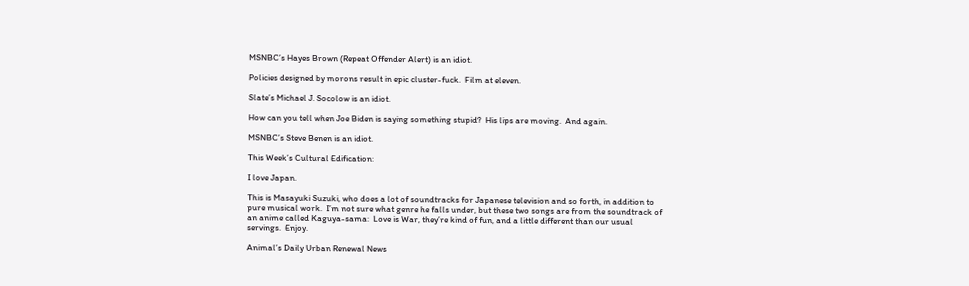MSNBC’s Hayes Brown (Repeat Offender Alert) is an idiot.

Policies designed by morons result in epic cluster-fuck.  Film at eleven.

Slate’s Michael J. Socolow is an idiot.

How can you tell when Joe Biden is saying something stupid?  His lips are moving.  And again.

MSNBC’s Steve Benen is an idiot.

This Week’s Cultural Edification:

I love Japan.

This is Masayuki Suzuki, who does a lot of soundtracks for Japanese television and so forth, in addition to pure musical work.  I’m not sure what genre he falls under, but these two songs are from the soundtrack of an anime called Kaguya-sama:  Love is War, they’re kind of fun, and a little different than our usual servings.  Enjoy.

Animal’s Daily Urban Renewal News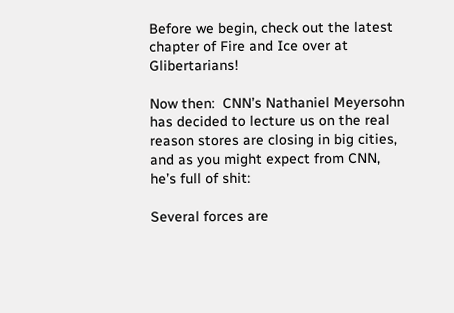Before we begin, check out the latest chapter of Fire and Ice over at Glibertarians!

Now then:  CNN’s Nathaniel Meyersohn has decided to lecture us on the real reason stores are closing in big cities, and as you might expect from CNN, he’s full of shit:

Several forces are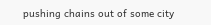pushing chains out of some city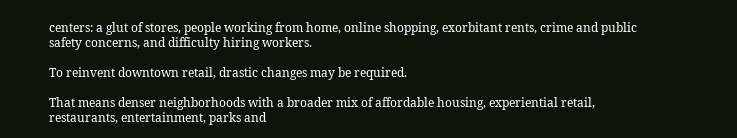centers: a glut of stores, people working from home, online shopping, exorbitant rents, crime and public safety concerns, and difficulty hiring workers.

To reinvent downtown retail, drastic changes may be required.

That means denser neighborhoods with a broader mix of affordable housing, experiential retail, restaurants, entertainment, parks and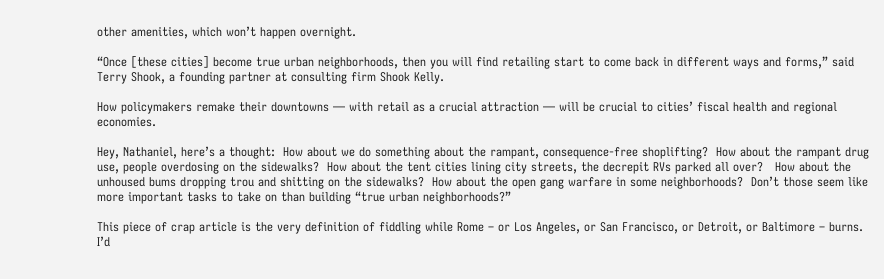other amenities, which won’t happen overnight.

“Once [these cities] become true urban neighborhoods, then you will find retailing start to come back in different ways and forms,” said Terry Shook, a founding partner at consulting firm Shook Kelly.

How policymakers remake their downtowns — with retail as a crucial attraction — will be crucial to cities’ fiscal health and regional economies.

Hey, Nathaniel, here’s a thought:  How about we do something about the rampant, consequence-free shoplifting?  How about the rampant drug use, people overdosing on the sidewalks?  How about the tent cities lining city streets, the decrepit RVs parked all over?   How about the unhoused bums dropping trou and shitting on the sidewalks?  How about the open gang warfare in some neighborhoods?  Don’t those seem like more important tasks to take on than building “true urban neighborhoods?”

This piece of crap article is the very definition of fiddling while Rome – or Los Angeles, or San Francisco, or Detroit, or Baltimore – burns.  I’d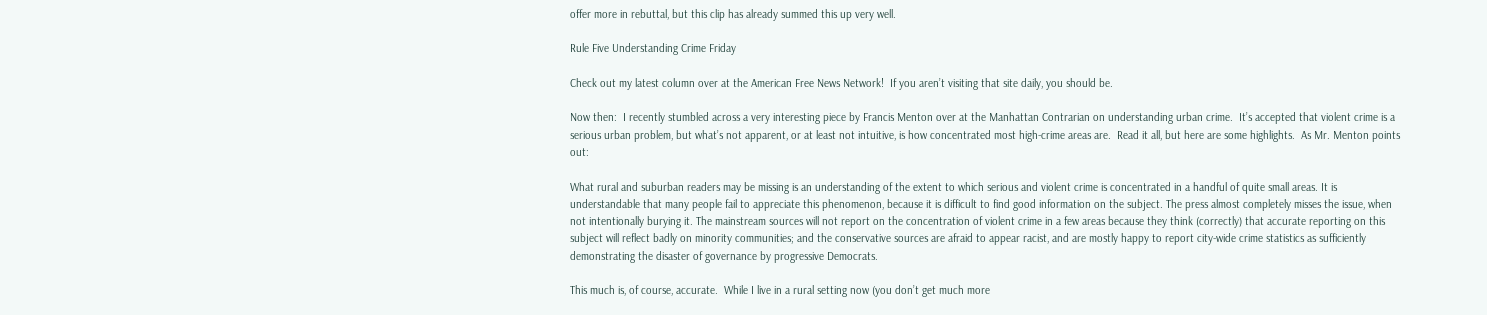offer more in rebuttal, but this clip has already summed this up very well.

Rule Five Understanding Crime Friday

Check out my latest column over at the American Free News Network!  If you aren’t visiting that site daily, you should be.

Now then:  I recently stumbled across a very interesting piece by Francis Menton over at the Manhattan Contrarian on understanding urban crime.  It’s accepted that violent crime is a serious urban problem, but what’s not apparent, or at least not intuitive, is how concentrated most high-crime areas are.  Read it all, but here are some highlights.  As Mr. Menton points out:

What rural and suburban readers may be missing is an understanding of the extent to which serious and violent crime is concentrated in a handful of quite small areas. It is understandable that many people fail to appreciate this phenomenon, because it is difficult to find good information on the subject. The press almost completely misses the issue, when not intentionally burying it. The mainstream sources will not report on the concentration of violent crime in a few areas because they think (correctly) that accurate reporting on this subject will reflect badly on minority communities; and the conservative sources are afraid to appear racist, and are mostly happy to report city-wide crime statistics as sufficiently demonstrating the disaster of governance by progressive Democrats.

This much is, of course, accurate.  While I live in a rural setting now (you don’t get much more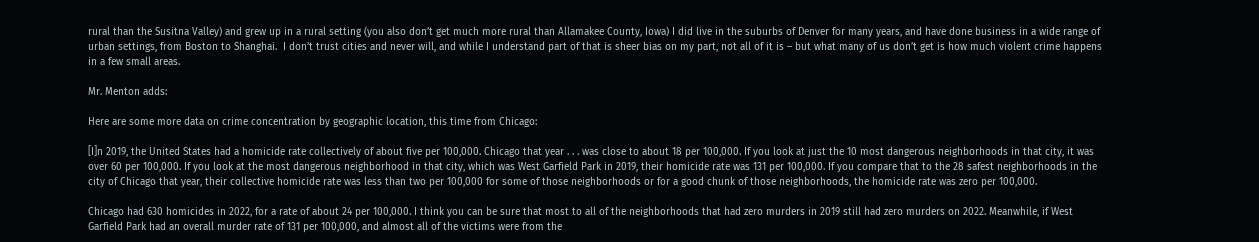rural than the Susitna Valley) and grew up in a rural setting (you also don’t get much more rural than Allamakee County, Iowa) I did live in the suburbs of Denver for many years, and have done business in a wide range of urban settings, from Boston to Shanghai.  I don’t trust cities and never will, and while I understand part of that is sheer bias on my part, not all of it is – but what many of us don’t get is how much violent crime happens in a few small areas.

Mr. Menton adds:

Here are some more data on crime concentration by geographic location, this time from Chicago:

[I]n 2019, the United States had a homicide rate collectively of about five per 100,000. Chicago that year . . . was close to about 18 per 100,000. If you look at just the 10 most dangerous neighborhoods in that city, it was over 60 per 100,000. If you look at the most dangerous neighborhood in that city, which was West Garfield Park in 2019, their homicide rate was 131 per 100,000. If you compare that to the 28 safest neighborhoods in the city of Chicago that year, their collective homicide rate was less than two per 100,000 for some of those neighborhoods or for a good chunk of those neighborhoods, the homicide rate was zero per 100,000.

Chicago had 630 homicides in 2022, for a rate of about 24 per 100,000. I think you can be sure that most to all of the neighborhoods that had zero murders in 2019 still had zero murders on 2022. Meanwhile, if West Garfield Park had an overall murder rate of 131 per 100,000, and almost all of the victims were from the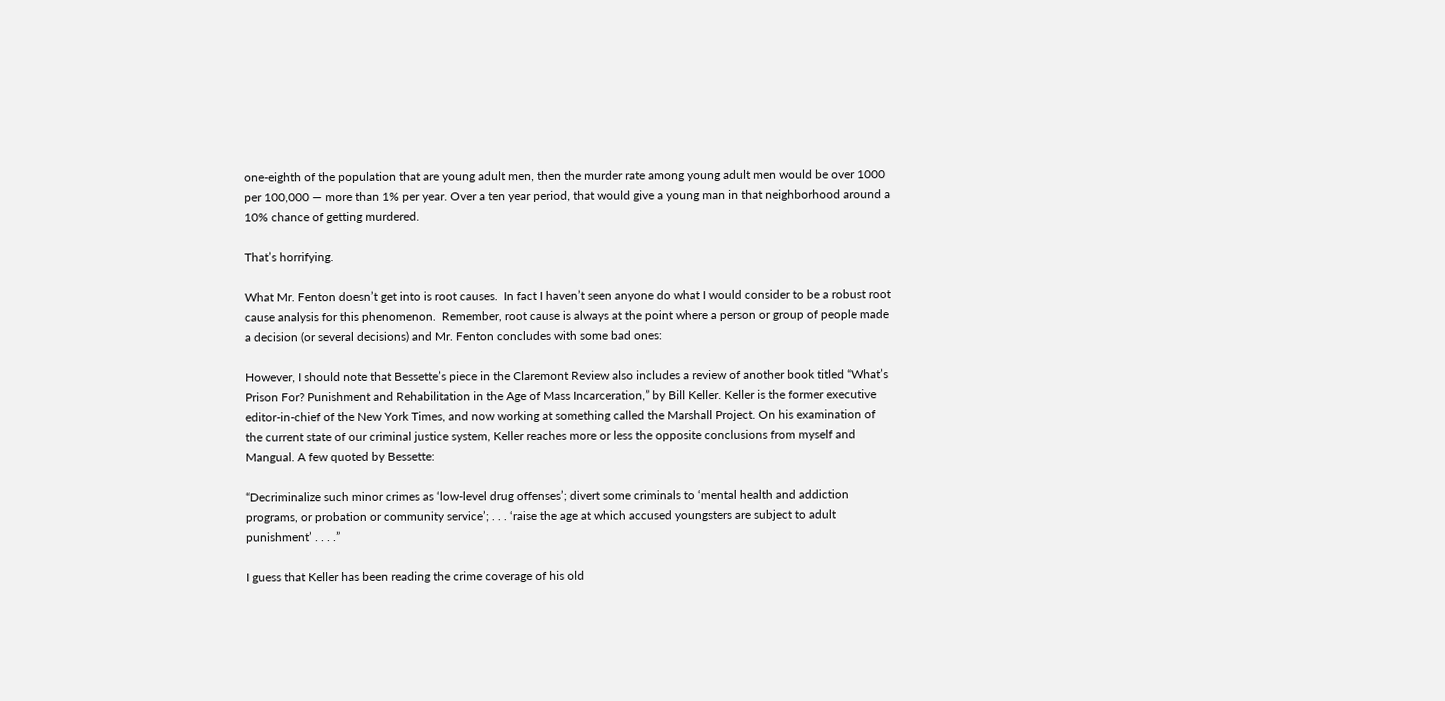one-eighth of the population that are young adult men, then the murder rate among young adult men would be over 1000 per 100,000 — more than 1% per year. Over a ten year period, that would give a young man in that neighborhood around a 10% chance of getting murdered.

That’s horrifying.

What Mr. Fenton doesn’t get into is root causes.  In fact I haven’t seen anyone do what I would consider to be a robust root cause analysis for this phenomenon.  Remember, root cause is always at the point where a person or group of people made a decision (or several decisions) and Mr. Fenton concludes with some bad ones:

However, I should note that Bessette’s piece in the Claremont Review also includes a review of another book titled “What’s Prison For? Punishment and Rehabilitation in the Age of Mass Incarceration,” by Bill Keller. Keller is the former executive editor-in-chief of the New York Times, and now working at something called the Marshall Project. On his examination of the current state of our criminal justice system, Keller reaches more or less the opposite conclusions from myself and Mangual. A few quoted by Bessette:

“Decriminalize such minor crimes as ‘low-level drug offenses’; divert some criminals to ‘mental health and addiction programs, or probation or community service’; . . . ‘raise the age at which accused youngsters are subject to adult punishment’ . . . .”

I guess that Keller has been reading the crime coverage of his old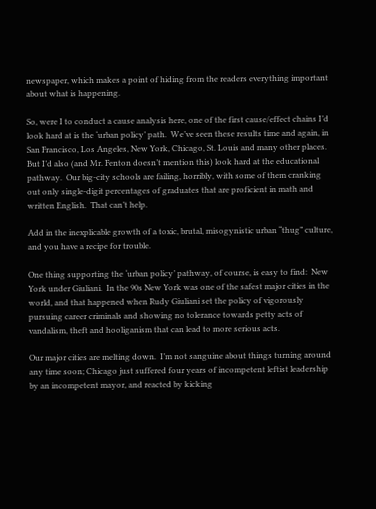newspaper, which makes a point of hiding from the readers everything important about what is happening.

So, were I to conduct a cause analysis here, one of the first cause/effect chains I’d look hard at is the ‘urban policy’ path.  We’ve seen these results time and again, in San Francisco, Los Angeles, New York, Chicago, St. Louis and many other places.  But I’d also (and Mr. Fenton doesn’t mention this) look hard at the educational pathway.  Our big-city schools are failing, horribly, with some of them cranking out only single-digit percentages of graduates that are proficient in math and written English.  That can’t help.

Add in the inexplicable growth of a toxic, brutal, misogynistic urban “thug” culture, and you have a recipe for trouble.

One thing supporting the ‘urban policy’ pathway, of course, is easy to find:  New York under Giuliani.  In the 90s New York was one of the safest major cities in the world, and that happened when Rudy Giuliani set the policy of vigorously pursuing career criminals and showing no tolerance towards petty acts of vandalism, theft and hooliganism that can lead to more serious acts.

Our major cities are melting down.  I’m not sanguine about things turning around any time soon; Chicago just suffered four years of incompetent leftist leadership by an incompetent mayor, and reacted by kicking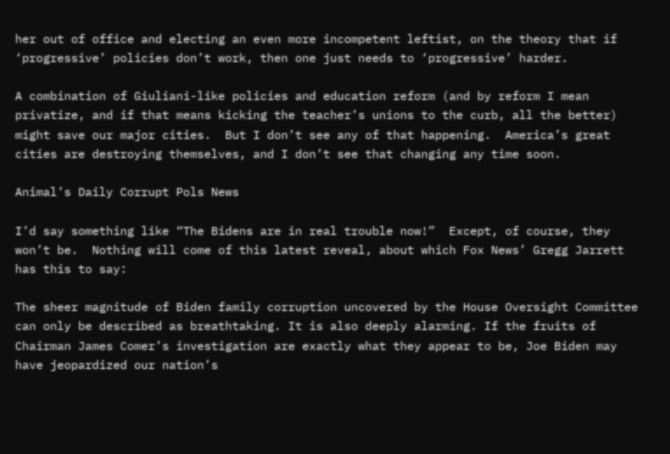her out of office and electing an even more incompetent leftist, on the theory that if ‘progressive’ policies don’t work, then one just needs to ‘progressive’ harder.

A combination of Giuliani-like policies and education reform (and by reform I mean privatize, and if that means kicking the teacher’s unions to the curb, all the better) might save our major cities.  But I don’t see any of that happening.  America’s great cities are destroying themselves, and I don’t see that changing any time soon.

Animal’s Daily Corrupt Pols News

I’d say something like “The Bidens are in real trouble now!”  Except, of course, they won’t be.  Nothing will come of this latest reveal, about which Fox News’ Gregg Jarrett has this to say:

The sheer magnitude of Biden family corruption uncovered by the House Oversight Committee can only be described as breathtaking. It is also deeply alarming. If the fruits of Chairman James Comer’s investigation are exactly what they appear to be, Joe Biden may have jeopardized our nation’s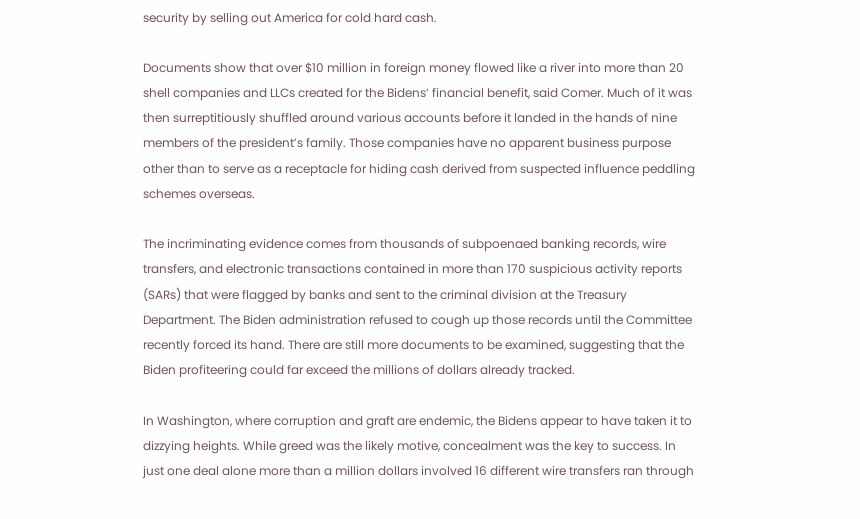security by selling out America for cold hard cash.

Documents show that over $10 million in foreign money flowed like a river into more than 20 shell companies and LLCs created for the Bidens’ financial benefit, said Comer. Much of it was then surreptitiously shuffled around various accounts before it landed in the hands of nine members of the president’s family. Those companies have no apparent business purpose other than to serve as a receptacle for hiding cash derived from suspected influence peddling schemes overseas.

The incriminating evidence comes from thousands of subpoenaed banking records, wire transfers, and electronic transactions contained in more than 170 suspicious activity reports (SARs) that were flagged by banks and sent to the criminal division at the Treasury Department. The Biden administration refused to cough up those records until the Committee recently forced its hand. There are still more documents to be examined, suggesting that the Biden profiteering could far exceed the millions of dollars already tracked.

In Washington, where corruption and graft are endemic, the Bidens appear to have taken it to dizzying heights. While greed was the likely motive, concealment was the key to success. In just one deal alone more than a million dollars involved 16 different wire transfers ran through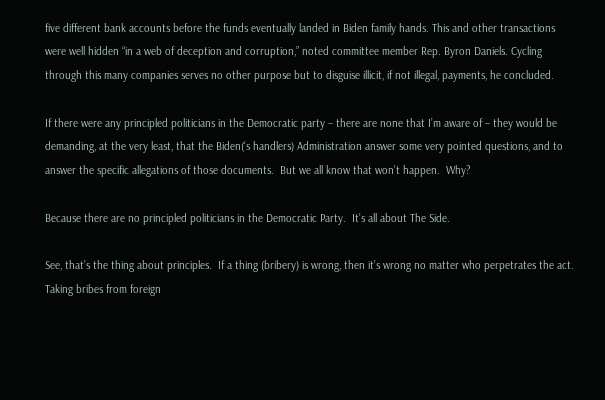five different bank accounts before the funds eventually landed in Biden family hands. This and other transactions were well hidden “in a web of deception and corruption,” noted committee member Rep. Byron Daniels. Cycling through this many companies serves no other purpose but to disguise illicit, if not illegal, payments, he concluded.

If there were any principled politicians in the Democratic party – there are none that I’m aware of – they would be demanding, at the very least, that the Biden(‘s handlers) Administration answer some very pointed questions, and to answer the specific allegations of those documents.  But we all know that won’t happen.  Why?

Because there are no principled politicians in the Democratic Party.  It’s all about The Side.

See, that’s the thing about principles.  If a thing (bribery) is wrong, then it’s wrong no matter who perpetrates the act.  Taking bribes from foreign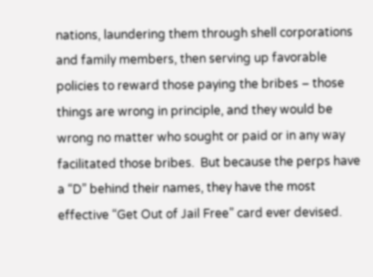nations, laundering them through shell corporations and family members, then serving up favorable policies to reward those paying the bribes – those things are wrong in principle, and they would be wrong no matter who sought or paid or in any way facilitated those bribes.  But because the perps have a “D” behind their names, they have the most effective “Get Out of Jail Free” card ever devised.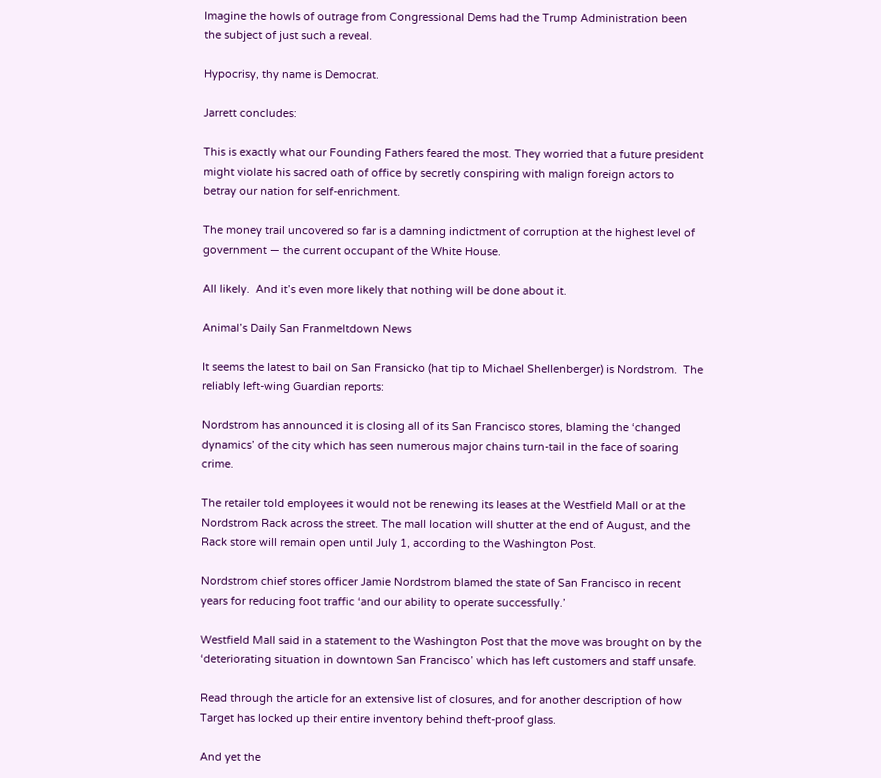Imagine the howls of outrage from Congressional Dems had the Trump Administration been the subject of just such a reveal.

Hypocrisy, thy name is Democrat.

Jarrett concludes:

This is exactly what our Founding Fathers feared the most. They worried that a future president might violate his sacred oath of office by secretly conspiring with malign foreign actors to betray our nation for self-enrichment.

The money trail uncovered so far is a damning indictment of corruption at the highest level of government — the current occupant of the White House.

All likely.  And it’s even more likely that nothing will be done about it.

Animal’s Daily San Franmeltdown News

It seems the latest to bail on San Fransicko (hat tip to Michael Shellenberger) is Nordstrom.  The reliably left-wing Guardian reports:

Nordstrom has announced it is closing all of its San Francisco stores, blaming the ‘changed dynamics’ of the city which has seen numerous major chains turn-tail in the face of soaring crime.

The retailer told employees it would not be renewing its leases at the Westfield Mall or at the Nordstrom Rack across the street. The mall location will shutter at the end of August, and the Rack store will remain open until July 1, according to the Washington Post.

Nordstrom chief stores officer Jamie Nordstrom blamed the state of San Francisco in recent years for reducing foot traffic ‘and our ability to operate successfully.’

Westfield Mall said in a statement to the Washington Post that the move was brought on by the ‘deteriorating situation in downtown San Francisco’ which has left customers and staff unsafe.

Read through the article for an extensive list of closures, and for another description of how Target has locked up their entire inventory behind theft-proof glass.

And yet the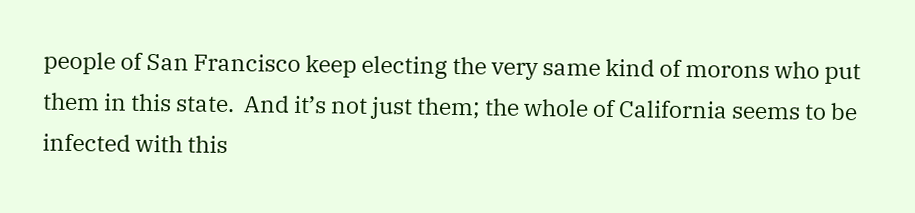people of San Francisco keep electing the very same kind of morons who put them in this state.  And it’s not just them; the whole of California seems to be infected with this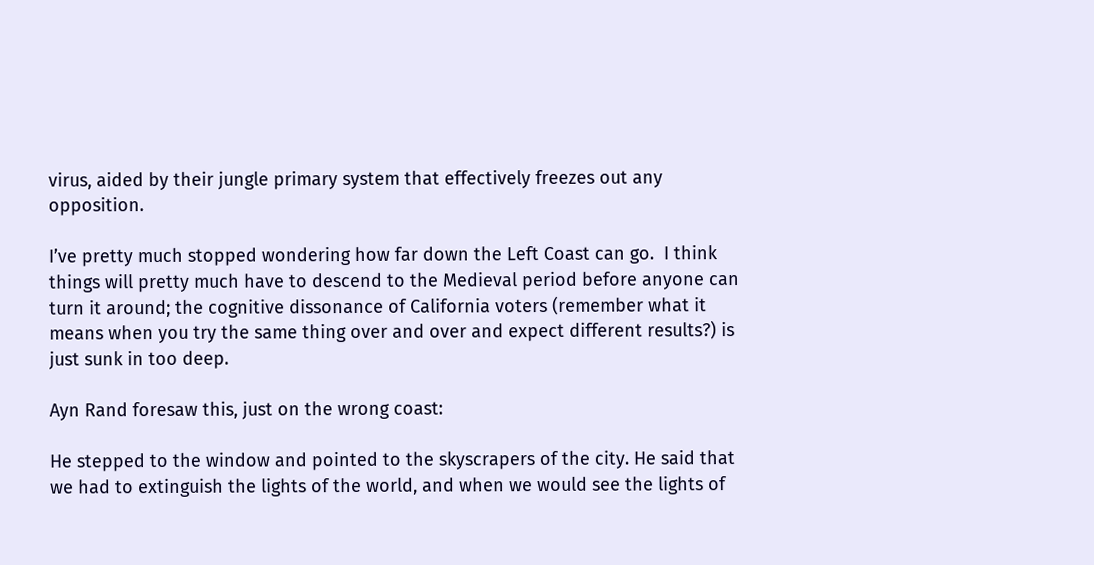virus, aided by their jungle primary system that effectively freezes out any opposition.

I’ve pretty much stopped wondering how far down the Left Coast can go.  I think things will pretty much have to descend to the Medieval period before anyone can turn it around; the cognitive dissonance of California voters (remember what it means when you try the same thing over and over and expect different results?) is just sunk in too deep.

Ayn Rand foresaw this, just on the wrong coast:

He stepped to the window and pointed to the skyscrapers of the city. He said that we had to extinguish the lights of the world, and when we would see the lights of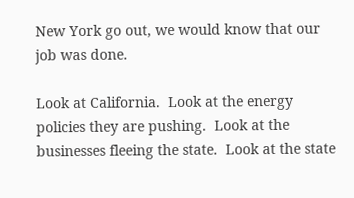New York go out, we would know that our job was done.

Look at California.  Look at the energy policies they are pushing.  Look at the businesses fleeing the state.  Look at the state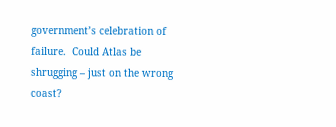government’s celebration of failure.  Could Atlas be shrugging – just on the wrong coast?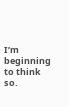I’m beginning to think so.